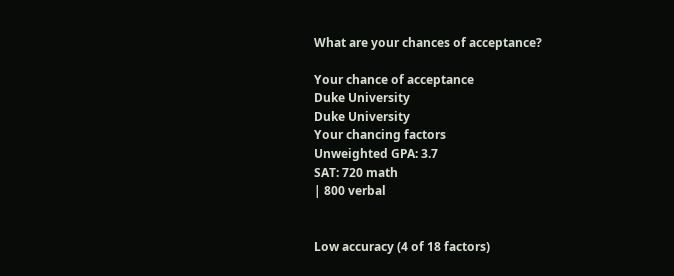What are your chances of acceptance?

Your chance of acceptance
Duke University
Duke University
Your chancing factors
Unweighted GPA: 3.7
SAT: 720 math
| 800 verbal


Low accuracy (4 of 18 factors)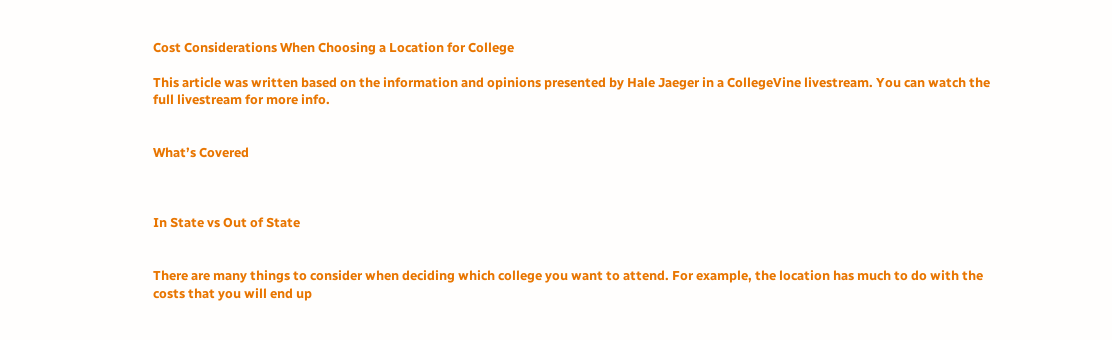Cost Considerations When Choosing a Location for College

This article was written based on the information and opinions presented by Hale Jaeger in a CollegeVine livestream. You can watch the full livestream for more info.


What’s Covered



In State vs Out of State


There are many things to consider when deciding which college you want to attend. For example, the location has much to do with the costs that you will end up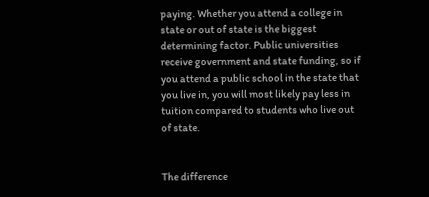paying. Whether you attend a college in state or out of state is the biggest determining factor. Public universities receive government and state funding, so if you attend a public school in the state that you live in, you will most likely pay less in tuition compared to students who live out of state.


The difference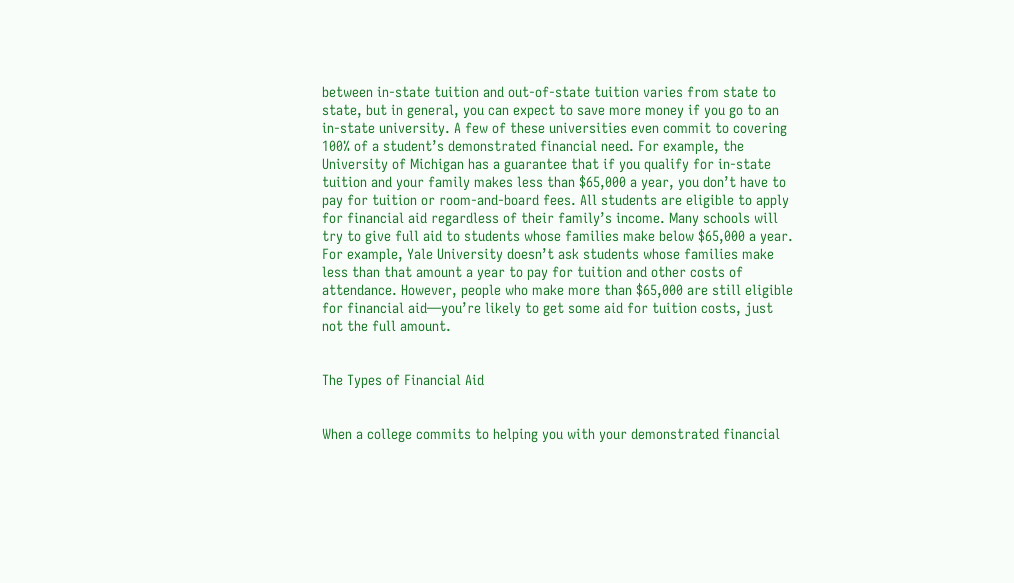between in-state tuition and out-of-state tuition varies from state to state, but in general, you can expect to save more money if you go to an in-state university. A few of these universities even commit to covering 100% of a student’s demonstrated financial need. For example, the University of Michigan has a guarantee that if you qualify for in-state tuition and your family makes less than $65,000 a year, you don’t have to pay for tuition or room-and-board fees. All students are eligible to apply for financial aid regardless of their family’s income. Many schools will try to give full aid to students whose families make below $65,000 a year. For example, Yale University doesn’t ask students whose families make less than that amount a year to pay for tuition and other costs of attendance. However, people who make more than $65,000 are still eligible for financial aid—you’re likely to get some aid for tuition costs, just not the full amount.


The Types of Financial Aid


When a college commits to helping you with your demonstrated financial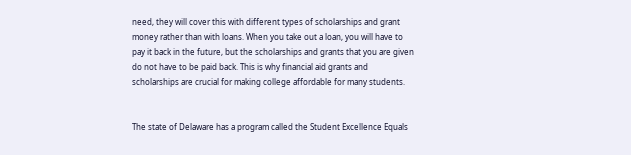need, they will cover this with different types of scholarships and grant money rather than with loans. When you take out a loan, you will have to pay it back in the future, but the scholarships and grants that you are given do not have to be paid back. This is why financial aid grants and scholarships are crucial for making college affordable for many students.


The state of Delaware has a program called the Student Excellence Equals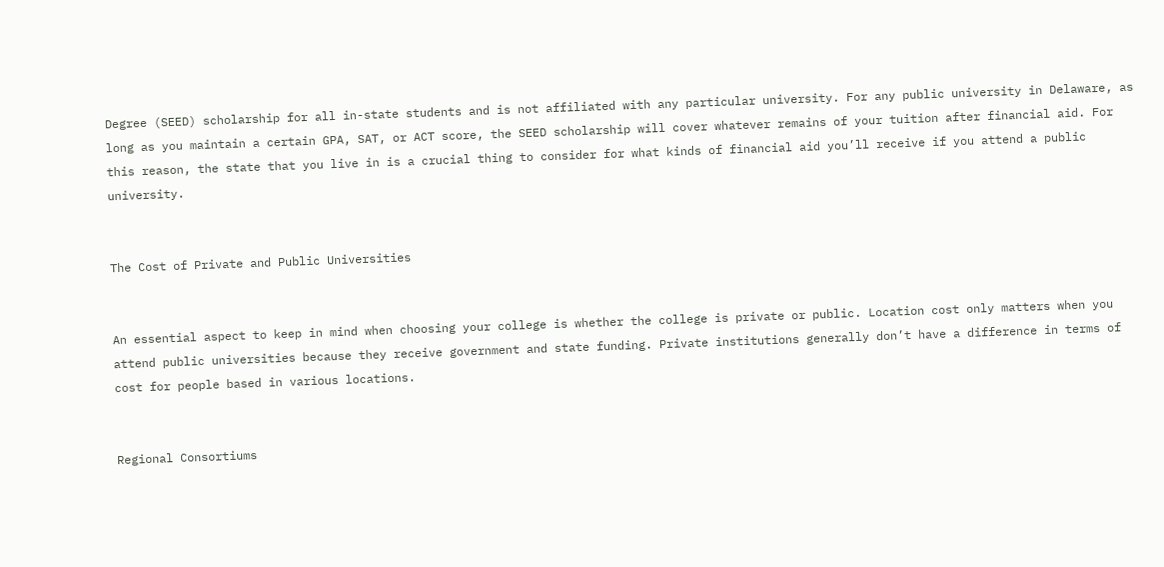Degree (SEED) scholarship for all in-state students and is not affiliated with any particular university. For any public university in Delaware, as long as you maintain a certain GPA, SAT, or ACT score, the SEED scholarship will cover whatever remains of your tuition after financial aid. For this reason, the state that you live in is a crucial thing to consider for what kinds of financial aid you’ll receive if you attend a public university.


The Cost of Private and Public Universities


An essential aspect to keep in mind when choosing your college is whether the college is private or public. Location cost only matters when you attend public universities because they receive government and state funding. Private institutions generally don’t have a difference in terms of cost for people based in various locations.


Regional Consortiums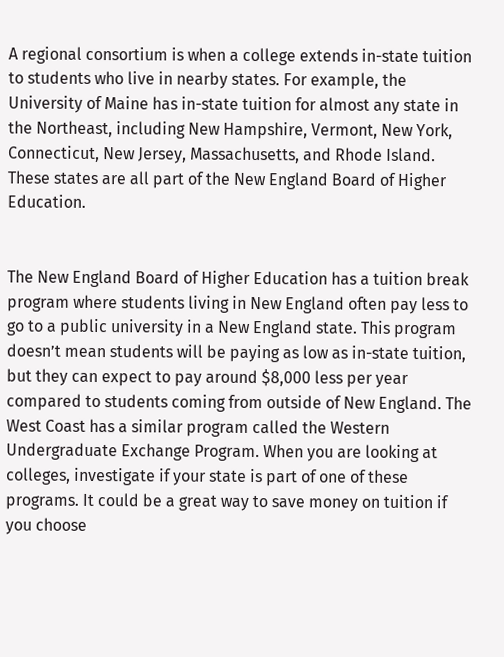A regional consortium is when a college extends in-state tuition to students who live in nearby states. For example, the University of Maine has in-state tuition for almost any state in the Northeast, including New Hampshire, Vermont, New York, Connecticut, New Jersey, Massachusetts, and Rhode Island. These states are all part of the New England Board of Higher Education.


The New England Board of Higher Education has a tuition break program where students living in New England often pay less to go to a public university in a New England state. This program doesn’t mean students will be paying as low as in-state tuition, but they can expect to pay around $8,000 less per year compared to students coming from outside of New England. The West Coast has a similar program called the Western Undergraduate Exchange Program. When you are looking at colleges, investigate if your state is part of one of these programs. It could be a great way to save money on tuition if you choose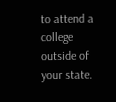to attend a college outside of your state.